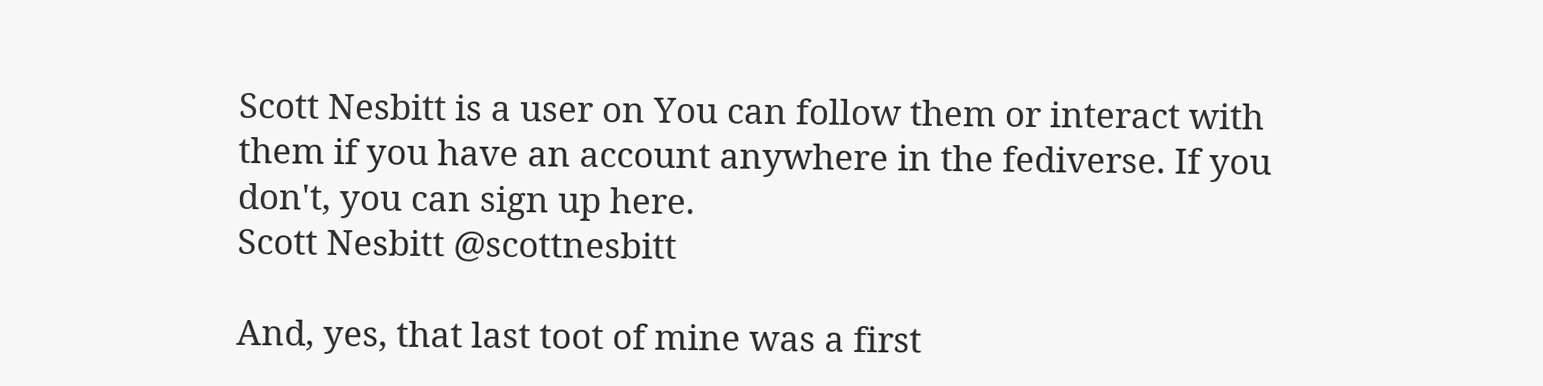Scott Nesbitt is a user on You can follow them or interact with them if you have an account anywhere in the fediverse. If you don't, you can sign up here.
Scott Nesbitt @scottnesbitt

And, yes, that last toot of mine was a first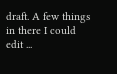draft. A few things in there I could edit ...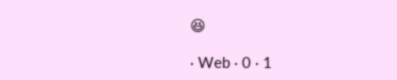😆

· Web · 0 · 1